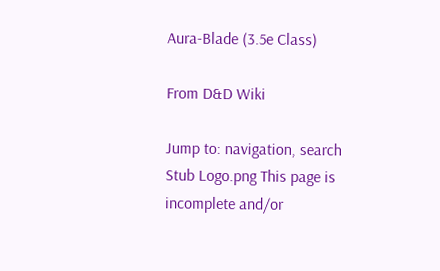Aura-Blade (3.5e Class)

From D&D Wiki

Jump to: navigation, search
Stub Logo.png This page is incomplete and/or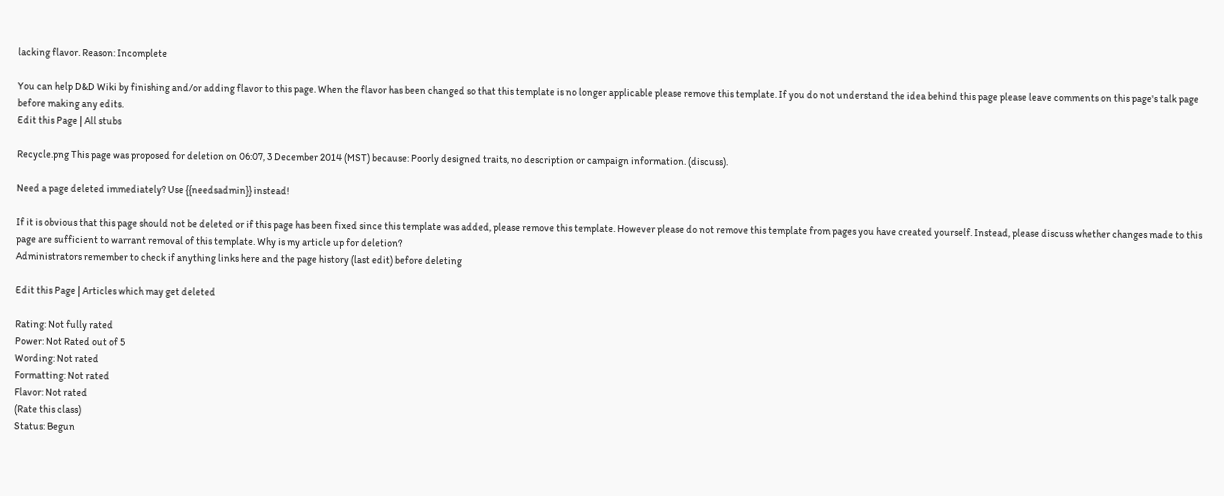lacking flavor. Reason: Incomplete

You can help D&D Wiki by finishing and/or adding flavor to this page. When the flavor has been changed so that this template is no longer applicable please remove this template. If you do not understand the idea behind this page please leave comments on this page's talk page before making any edits.
Edit this Page | All stubs

Recycle.png This page was proposed for deletion on 06:07, 3 December 2014 (MST) because: Poorly designed traits, no description or campaign information. (discuss).

Need a page deleted immediately? Use {{needsadmin}} instead!

If it is obvious that this page should not be deleted or if this page has been fixed since this template was added, please remove this template. However please do not remove this template from pages you have created yourself. Instead, please discuss whether changes made to this page are sufficient to warrant removal of this template. Why is my article up for deletion?
Administrators remember to check if anything links here and the page history (last edit) before deleting

Edit this Page | Articles which may get deleted

Rating: Not fully rated
Power: Not Rated out of 5
Wording: Not rated
Formatting: Not rated
Flavor: Not rated
(Rate this class)
Status: Begun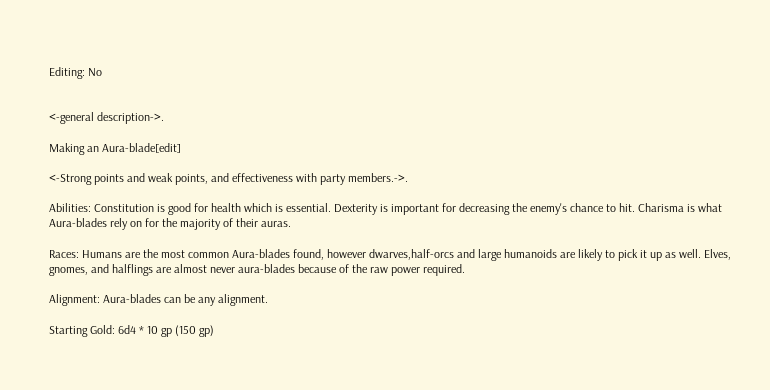Editing: No


<-general description->.

Making an Aura-blade[edit]

<-Strong points and weak points, and effectiveness with party members.->.

Abilities: Constitution is good for health which is essential. Dexterity is important for decreasing the enemy's chance to hit. Charisma is what Aura-blades rely on for the majority of their auras.

Races: Humans are the most common Aura-blades found, however dwarves,half-orcs and large humanoids are likely to pick it up as well. Elves, gnomes, and halflings are almost never aura-blades because of the raw power required.

Alignment: Aura-blades can be any alignment.

Starting Gold: 6d4 * 10 gp (150 gp)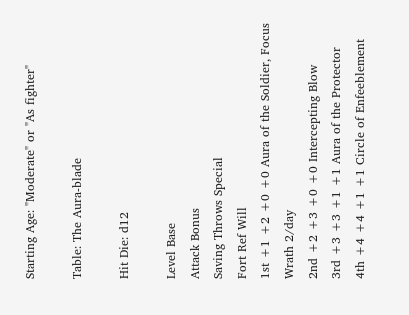Starting Age: "Moderate" or "As fighter"

Table: The Aura-blade

Hit Die: d12

Level Base
Attack Bonus
Saving Throws Special
Fort Ref Will
1st +1 +2 +0 +0 Aura of the Soldier, Focus Wrath 2/day
2nd +2 +3 +0 +0 Intercepting Blow
3rd +3 +3 +1 +1 Aura of the Protector
4th +4 +4 +1 +1 Circle of Enfeeblement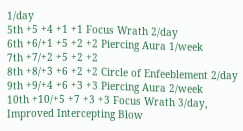1/day
5th +5 +4 +1 +1 Focus Wrath 2/day
6th +6/+1 +5 +2 +2 Piercing Aura 1/week
7th +7/+2 +5 +2 +2
8th +8/+3 +6 +2 +2 Circle of Enfeeblement 2/day
9th +9/+4 +6 +3 +3 Piercing Aura 2/week
10th +10/+5 +7 +3 +3 Focus Wrath 3/day, Improved Intercepting Blow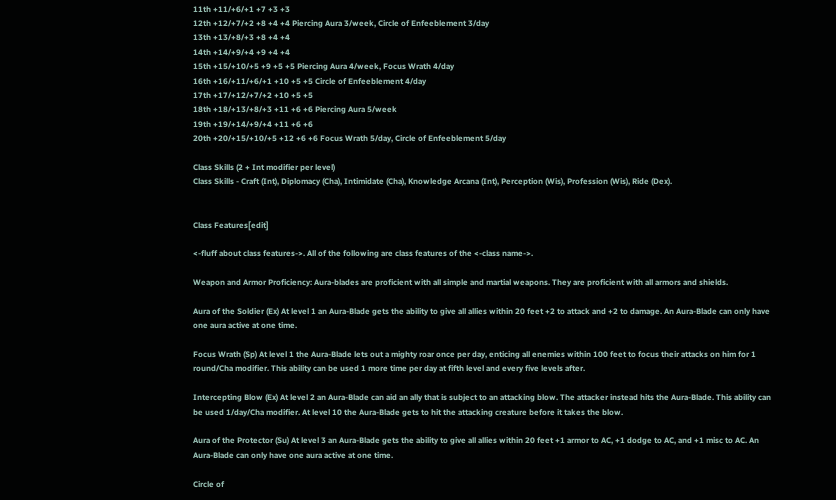11th +11/+6/+1 +7 +3 +3
12th +12/+7/+2 +8 +4 +4 Piercing Aura 3/week, Circle of Enfeeblement 3/day
13th +13/+8/+3 +8 +4 +4
14th +14/+9/+4 +9 +4 +4
15th +15/+10/+5 +9 +5 +5 Piercing Aura 4/week, Focus Wrath 4/day
16th +16/+11/+6/+1 +10 +5 +5 Circle of Enfeeblement 4/day
17th +17/+12/+7/+2 +10 +5 +5
18th +18/+13/+8/+3 +11 +6 +6 Piercing Aura 5/week
19th +19/+14/+9/+4 +11 +6 +6
20th +20/+15/+10/+5 +12 +6 +6 Focus Wrath 5/day, Circle of Enfeeblement 5/day

Class Skills (2 + Int modifier per level)
Class Skills - Craft (Int), Diplomacy (Cha), Intimidate (Cha), Knowledge Arcana (Int), Perception (Wis), Profession (Wis), Ride (Dex).


Class Features[edit]

<-fluff about class features->. All of the following are class features of the <-class name->.

Weapon and Armor Proficiency: Aura-blades are proficient with all simple and martial weapons. They are proficient with all armors and shields.

Aura of the Soldier (Ex) At level 1 an Aura-Blade gets the ability to give all allies within 20 feet +2 to attack and +2 to damage. An Aura-Blade can only have one aura active at one time.

Focus Wrath (Sp) At level 1 the Aura-Blade lets out a mighty roar once per day, enticing all enemies within 100 feet to focus their attacks on him for 1 round/Cha modifier. This ability can be used 1 more time per day at fifth level and every five levels after.

Intercepting Blow (Ex) At level 2 an Aura-Blade can aid an ally that is subject to an attacking blow. The attacker instead hits the Aura-Blade. This ability can be used 1/day/Cha modifier. At level 10 the Aura-Blade gets to hit the attacking creature before it takes the blow.

Aura of the Protector (Su) At level 3 an Aura-Blade gets the ability to give all allies within 20 feet +1 armor to AC, +1 dodge to AC, and +1 misc to AC. An Aura-Blade can only have one aura active at one time.

Circle of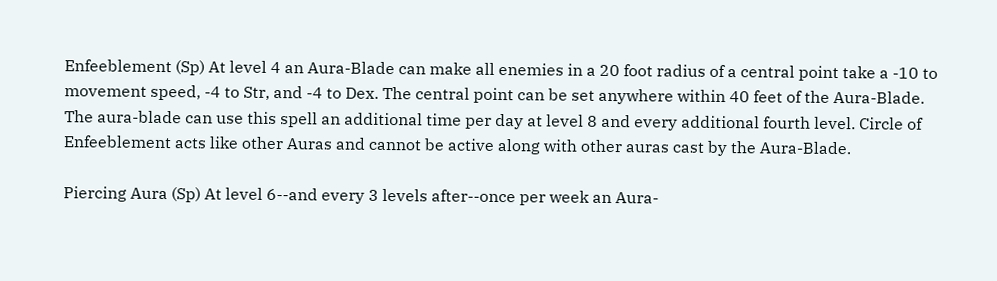Enfeeblement (Sp) At level 4 an Aura-Blade can make all enemies in a 20 foot radius of a central point take a -10 to movement speed, -4 to Str, and -4 to Dex. The central point can be set anywhere within 40 feet of the Aura-Blade. The aura-blade can use this spell an additional time per day at level 8 and every additional fourth level. Circle of Enfeeblement acts like other Auras and cannot be active along with other auras cast by the Aura-Blade.

Piercing Aura (Sp) At level 6--and every 3 levels after--once per week an Aura-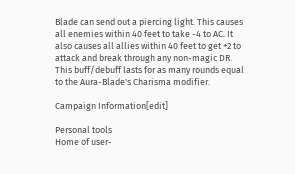Blade can send out a piercing light. This causes all enemies within 40 feet to take -4 to AC. It also causes all allies within 40 feet to get +2 to attack and break through any non-magic DR. This buff/debuff lasts for as many rounds equal to the Aura-Blade's Charisma modifier.

Campaign Information[edit]

Personal tools
Home of user-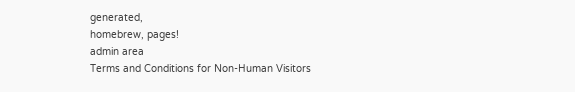generated,
homebrew, pages!
admin area
Terms and Conditions for Non-Human Visitors